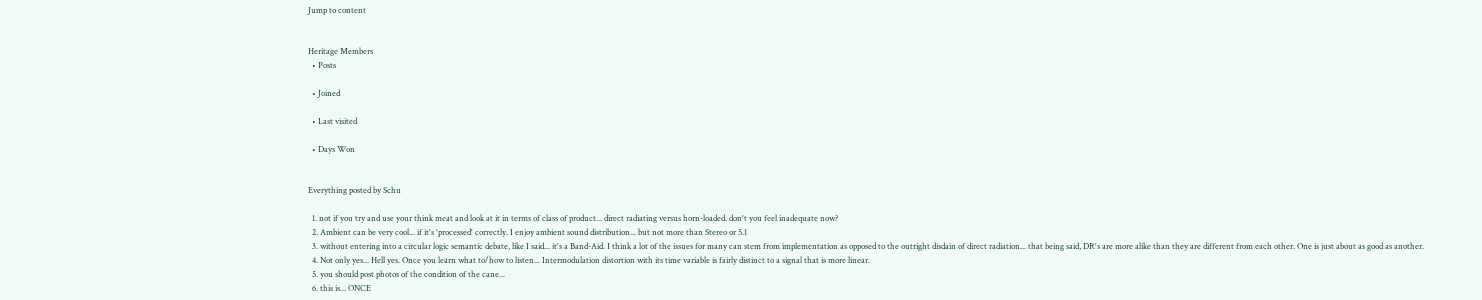Jump to content


Heritage Members
  • Posts

  • Joined

  • Last visited

  • Days Won


Everything posted by Schu

  1. not if you try and use your think meat and look at it in terms of class of product... direct radiating versus horn-loaded. don't you feel inadequate now?
  2. Ambient can be very cool... if it's 'processed' correctly. I enjoy ambient sound distribution... but not more than Stereo or 5.1
  3. without entering into a circular logic semantic debate, like I said... it's a Band-Aid. I think a lot of the issues for many can stem from implementation as opposed to the outright disdain of direct radiation... that being said, DR's are more alike than they are different from each other. One is just about as good as another.
  4. Not only yes... Hell yes. Once you learn what to/how to listen... Intermodulation distortion with its time variable is fairly distinct to a signal that is more linear.
  5. you should post photos of the condition of the cane...
  6. this is... ONCE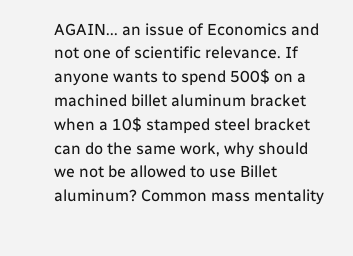AGAIN... an issue of Economics and not one of scientific relevance. If anyone wants to spend 500$ on a machined billet aluminum bracket when a 10$ stamped steel bracket can do the same work, why should we not be allowed to use Billet aluminum? Common mass mentality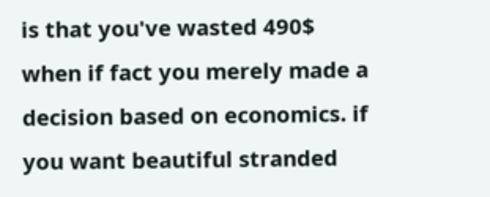is that you've wasted 490$ when if fact you merely made a decision based on economics. if you want beautiful stranded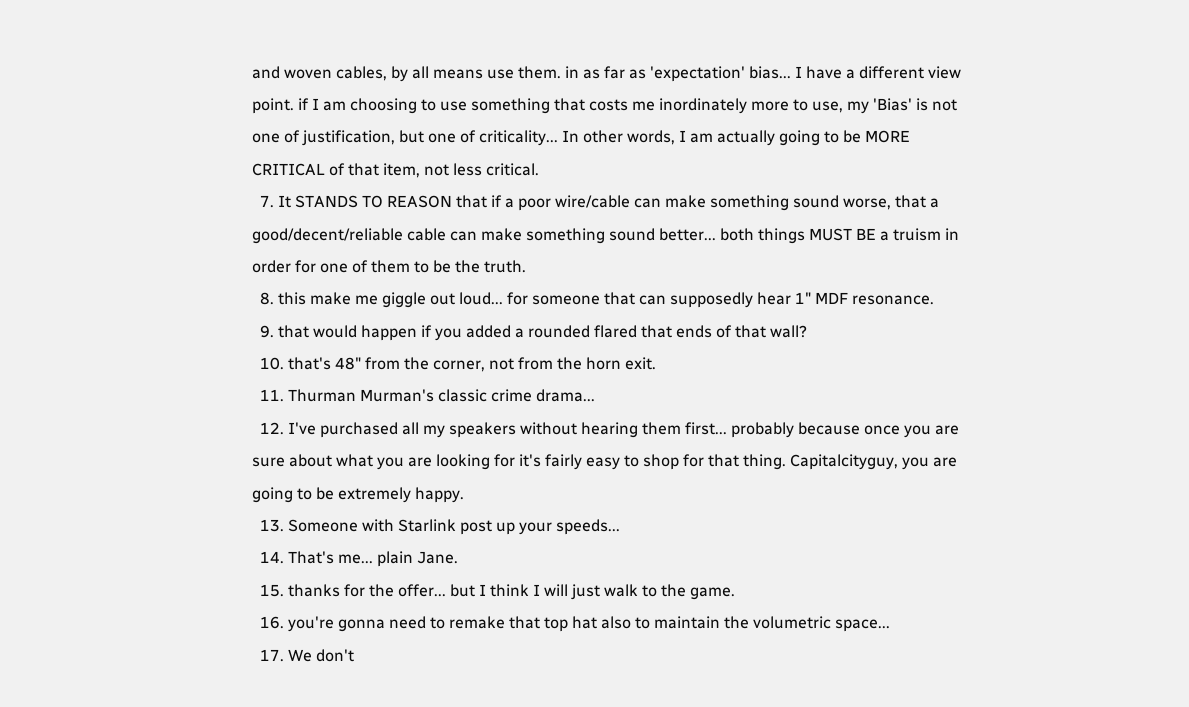and woven cables, by all means use them. in as far as 'expectation' bias... I have a different view point. if I am choosing to use something that costs me inordinately more to use, my 'Bias' is not one of justification, but one of criticality... In other words, I am actually going to be MORE CRITICAL of that item, not less critical.
  7. It STANDS TO REASON that if a poor wire/cable can make something sound worse, that a good/decent/reliable cable can make something sound better... both things MUST BE a truism in order for one of them to be the truth.
  8. this make me giggle out loud... for someone that can supposedly hear 1" MDF resonance.
  9. that would happen if you added a rounded flared that ends of that wall?
  10. that's 48" from the corner, not from the horn exit.
  11. Thurman Murman's classic crime drama...
  12. I've purchased all my speakers without hearing them first... probably because once you are sure about what you are looking for it's fairly easy to shop for that thing. Capitalcityguy, you are going to be extremely happy.
  13. Someone with Starlink post up your speeds...
  14. That's me... plain Jane.
  15. thanks for the offer... but I think I will just walk to the game.
  16. you're gonna need to remake that top hat also to maintain the volumetric space...
  17. We don't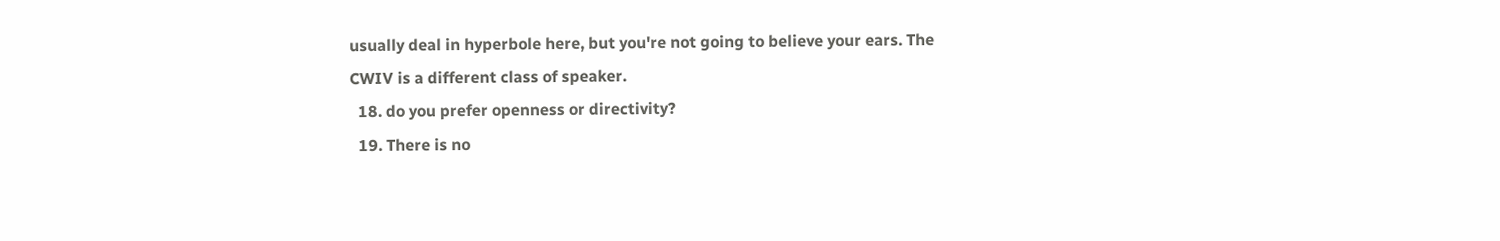usually deal in hyperbole here, but you're not going to believe your ears. The CWIV is a different class of speaker.
  18. do you prefer openness or directivity?
  19. There is no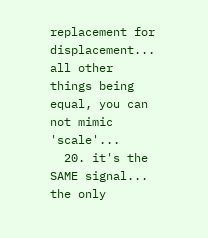replacement for displacement... all other things being equal, you can not mimic 'scale'...
  20. it's the SAME signal... the only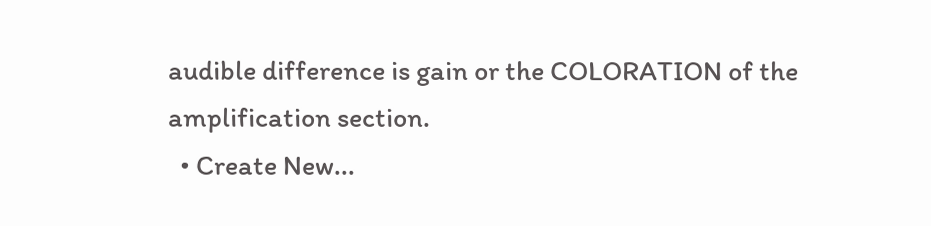audible difference is gain or the COLORATION of the amplification section.
  • Create New...